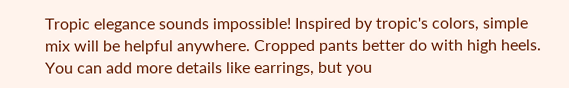Tropic elegance sounds impossible! Inspired by tropic's colors, simple mix will be helpful anywhere. Cropped pants better do with high heels. You can add more details like earrings, but you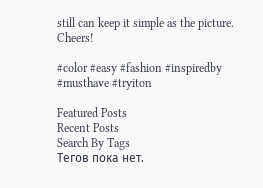still can keep it simple as the picture. Cheers!

#color #easy #fashion #inspiredby #musthave #tryiton

Featured Posts
Recent Posts
Search By Tags
Тегов пока нет.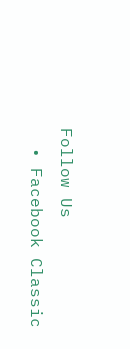Follow Us
  • Facebook Classic